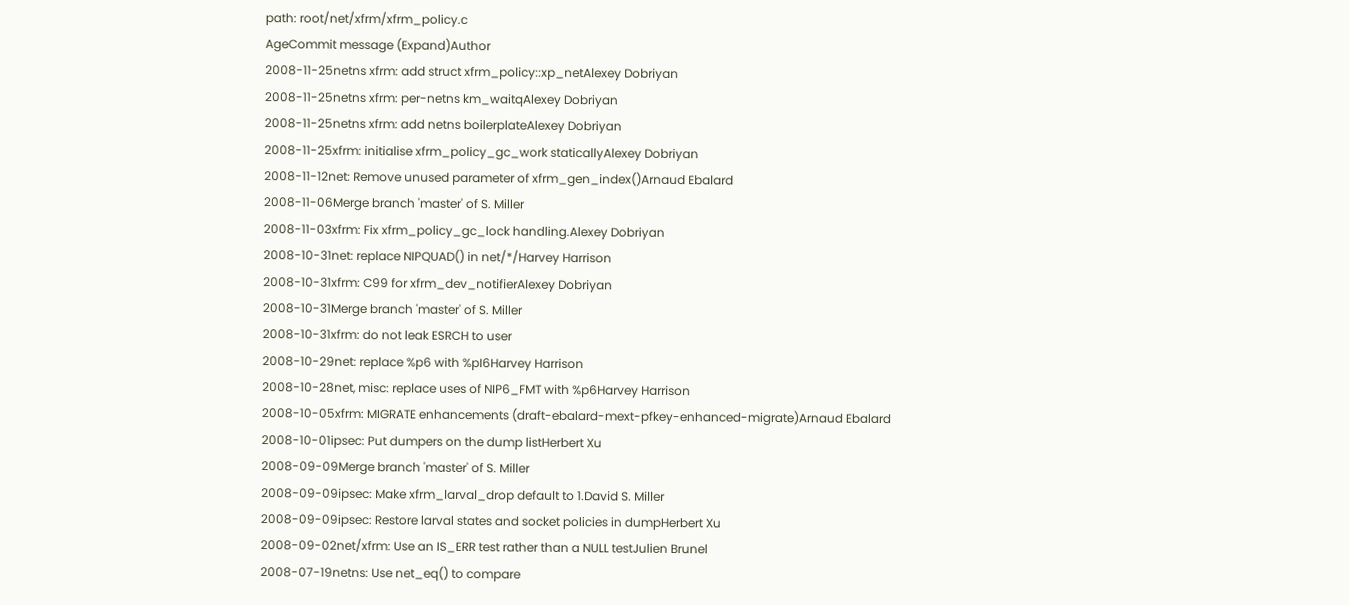path: root/net/xfrm/xfrm_policy.c
AgeCommit message (Expand)Author
2008-11-25netns xfrm: add struct xfrm_policy::xp_netAlexey Dobriyan
2008-11-25netns xfrm: per-netns km_waitqAlexey Dobriyan
2008-11-25netns xfrm: add netns boilerplateAlexey Dobriyan
2008-11-25xfrm: initialise xfrm_policy_gc_work staticallyAlexey Dobriyan
2008-11-12net: Remove unused parameter of xfrm_gen_index()Arnaud Ebalard
2008-11-06Merge branch 'master' of S. Miller
2008-11-03xfrm: Fix xfrm_policy_gc_lock handling.Alexey Dobriyan
2008-10-31net: replace NIPQUAD() in net/*/Harvey Harrison
2008-10-31xfrm: C99 for xfrm_dev_notifierAlexey Dobriyan
2008-10-31Merge branch 'master' of S. Miller
2008-10-31xfrm: do not leak ESRCH to user
2008-10-29net: replace %p6 with %pI6Harvey Harrison
2008-10-28net, misc: replace uses of NIP6_FMT with %p6Harvey Harrison
2008-10-05xfrm: MIGRATE enhancements (draft-ebalard-mext-pfkey-enhanced-migrate)Arnaud Ebalard
2008-10-01ipsec: Put dumpers on the dump listHerbert Xu
2008-09-09Merge branch 'master' of S. Miller
2008-09-09ipsec: Make xfrm_larval_drop default to 1.David S. Miller
2008-09-09ipsec: Restore larval states and socket policies in dumpHerbert Xu
2008-09-02net/xfrm: Use an IS_ERR test rather than a NULL testJulien Brunel
2008-07-19netns: Use net_eq() to compare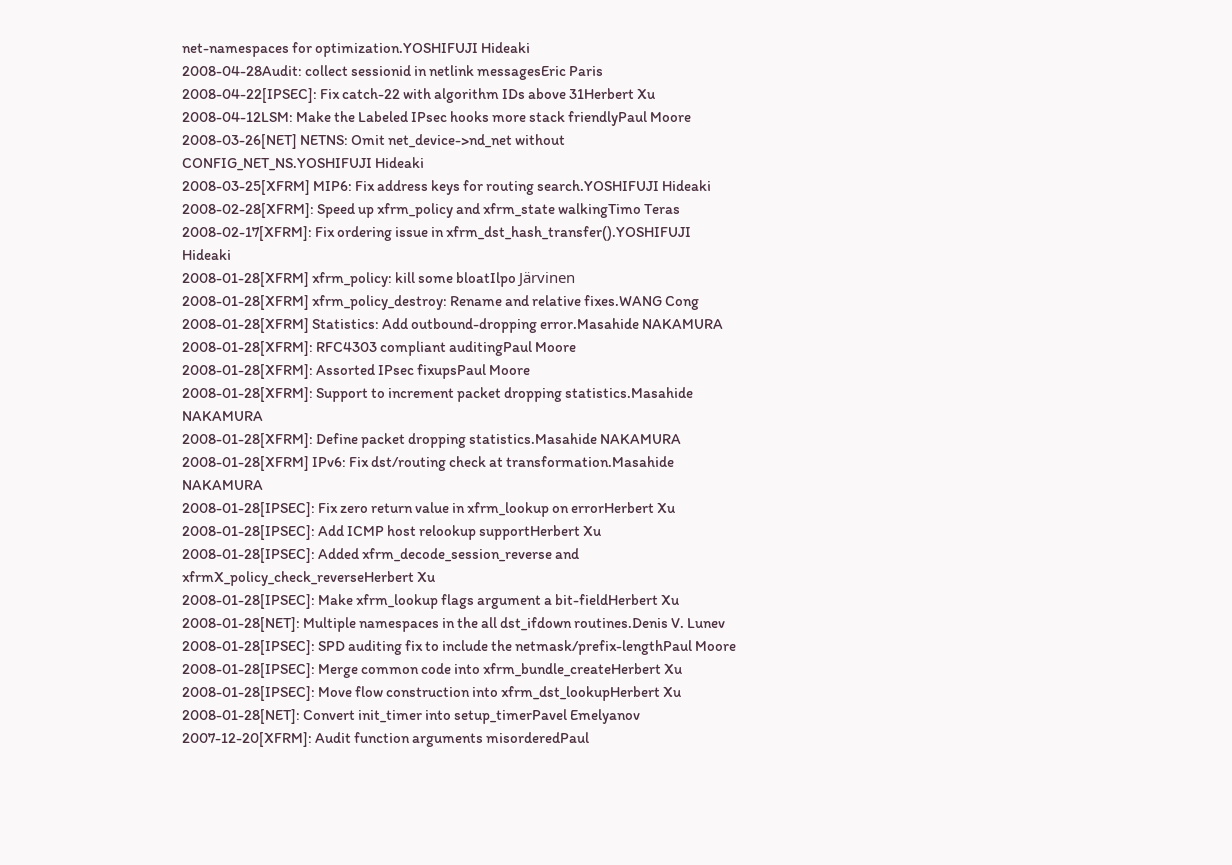net-namespaces for optimization.YOSHIFUJI Hideaki
2008-04-28Audit: collect sessionid in netlink messagesEric Paris
2008-04-22[IPSEC]: Fix catch-22 with algorithm IDs above 31Herbert Xu
2008-04-12LSM: Make the Labeled IPsec hooks more stack friendlyPaul Moore
2008-03-26[NET] NETNS: Omit net_device->nd_net without CONFIG_NET_NS.YOSHIFUJI Hideaki
2008-03-25[XFRM] MIP6: Fix address keys for routing search.YOSHIFUJI Hideaki
2008-02-28[XFRM]: Speed up xfrm_policy and xfrm_state walkingTimo Teras
2008-02-17[XFRM]: Fix ordering issue in xfrm_dst_hash_transfer().YOSHIFUJI Hideaki
2008-01-28[XFRM] xfrm_policy: kill some bloatIlpo Järvinen
2008-01-28[XFRM] xfrm_policy_destroy: Rename and relative fixes.WANG Cong
2008-01-28[XFRM] Statistics: Add outbound-dropping error.Masahide NAKAMURA
2008-01-28[XFRM]: RFC4303 compliant auditingPaul Moore
2008-01-28[XFRM]: Assorted IPsec fixupsPaul Moore
2008-01-28[XFRM]: Support to increment packet dropping statistics.Masahide NAKAMURA
2008-01-28[XFRM]: Define packet dropping statistics.Masahide NAKAMURA
2008-01-28[XFRM] IPv6: Fix dst/routing check at transformation.Masahide NAKAMURA
2008-01-28[IPSEC]: Fix zero return value in xfrm_lookup on errorHerbert Xu
2008-01-28[IPSEC]: Add ICMP host relookup supportHerbert Xu
2008-01-28[IPSEC]: Added xfrm_decode_session_reverse and xfrmX_policy_check_reverseHerbert Xu
2008-01-28[IPSEC]: Make xfrm_lookup flags argument a bit-fieldHerbert Xu
2008-01-28[NET]: Multiple namespaces in the all dst_ifdown routines.Denis V. Lunev
2008-01-28[IPSEC]: SPD auditing fix to include the netmask/prefix-lengthPaul Moore
2008-01-28[IPSEC]: Merge common code into xfrm_bundle_createHerbert Xu
2008-01-28[IPSEC]: Move flow construction into xfrm_dst_lookupHerbert Xu
2008-01-28[NET]: Convert init_timer into setup_timerPavel Emelyanov
2007-12-20[XFRM]: Audit function arguments misorderedPaul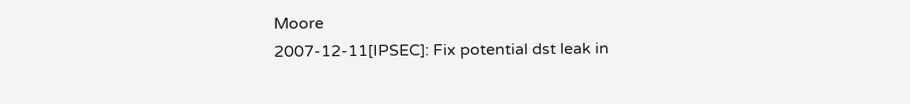Moore
2007-12-11[IPSEC]: Fix potential dst leak in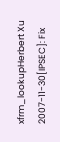xfrm_lookupHerbert Xu
2007-11-30[IPSEC]: Fix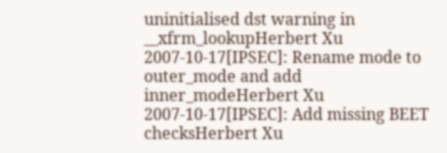uninitialised dst warning in __xfrm_lookupHerbert Xu
2007-10-17[IPSEC]: Rename mode to outer_mode and add inner_modeHerbert Xu
2007-10-17[IPSEC]: Add missing BEET checksHerbert Xu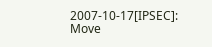2007-10-17[IPSEC]: Move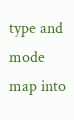type and mode map into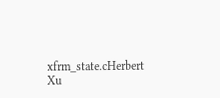xfrm_state.cHerbert Xu